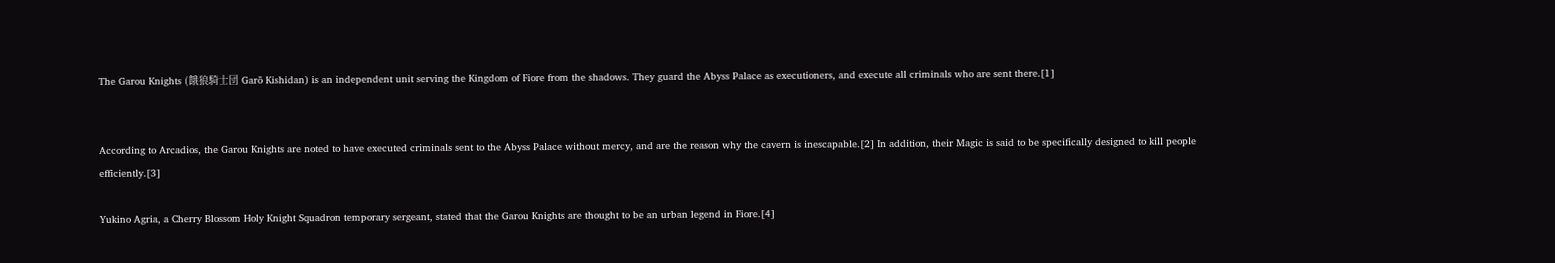The Garou Knights (餓狼騎士団 Garō Kishidan) is an independent unit serving the Kingdom of Fiore from the shadows. They guard the Abyss Palace as executioners, and execute all criminals who are sent there.[1]


According to Arcadios, the Garou Knights are noted to have executed criminals sent to the Abyss Palace without mercy, and are the reason why the cavern is inescapable.[2] In addition, their Magic is said to be specifically designed to kill people efficiently.[3]

Yukino Agria, a Cherry Blossom Holy Knight Squadron temporary sergeant, stated that the Garou Knights are thought to be an urban legend in Fiore.[4]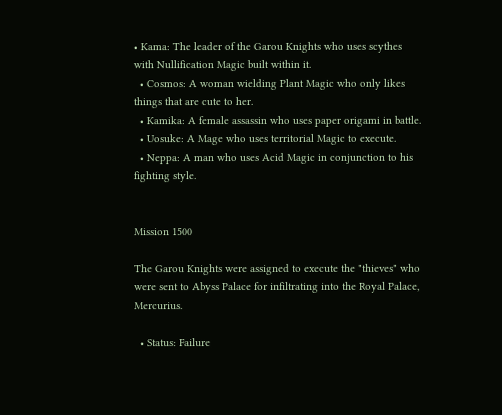• Kama: The leader of the Garou Knights who uses scythes with Nullification Magic built within it.
  • Cosmos: A woman wielding Plant Magic who only likes things that are cute to her.
  • Kamika: A female assassin who uses paper origami in battle.
  • Uosuke: A Mage who uses territorial Magic to execute.
  • Neppa: A man who uses Acid Magic in conjunction to his fighting style.


Mission 1500

The Garou Knights were assigned to execute the "thieves" who were sent to Abyss Palace for infiltrating into the Royal Palace, Mercurius.

  • Status: Failure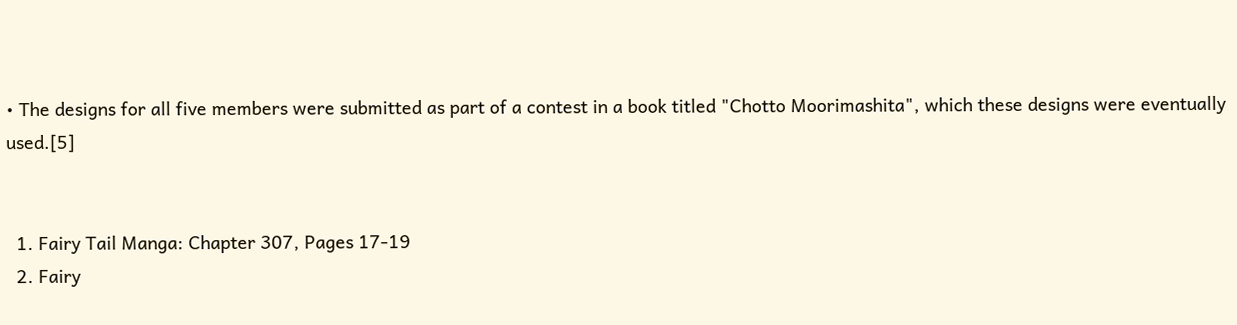• The designs for all five members were submitted as part of a contest in a book titled "Chotto Moorimashita", which these designs were eventually used.[5]


  1. Fairy Tail Manga: Chapter 307, Pages 17-19
  2. Fairy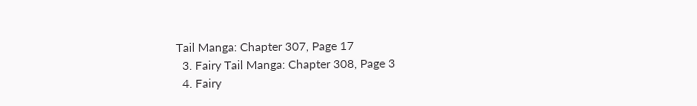Tail Manga: Chapter 307, Page 17
  3. Fairy Tail Manga: Chapter 308, Page 3
  4. Fairy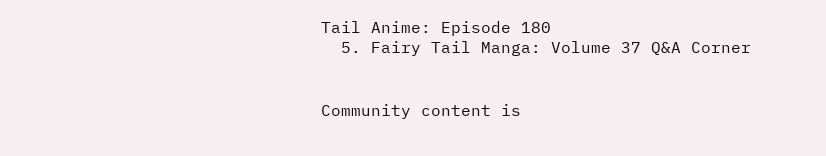Tail Anime: Episode 180
  5. Fairy Tail Manga: Volume 37 Q&A Corner


Community content is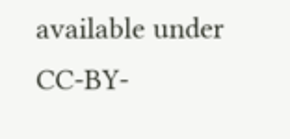available under CC-BY-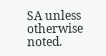SA unless otherwise noted.